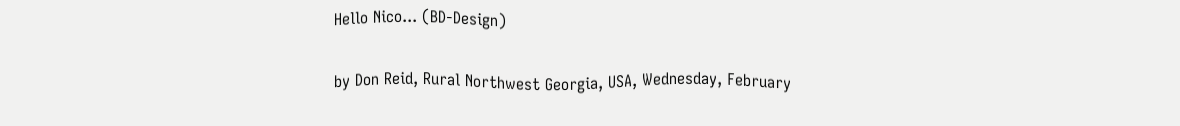Hello Nico... (BD-Design)

by Don Reid, Rural Northwest Georgia, USA, Wednesday, February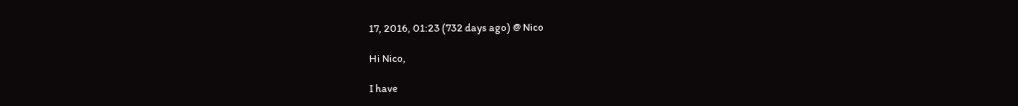17, 2016, 01:23 (732 days ago) @ Nico

Hi Nico,

I have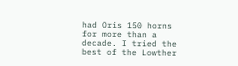had Oris 150 horns for more than a decade. I tried the best of the Lowther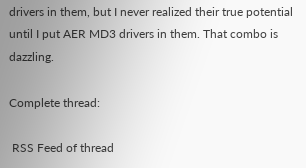drivers in them, but I never realized their true potential until I put AER MD3 drivers in them. That combo is dazzling.

Complete thread:

 RSS Feed of thread